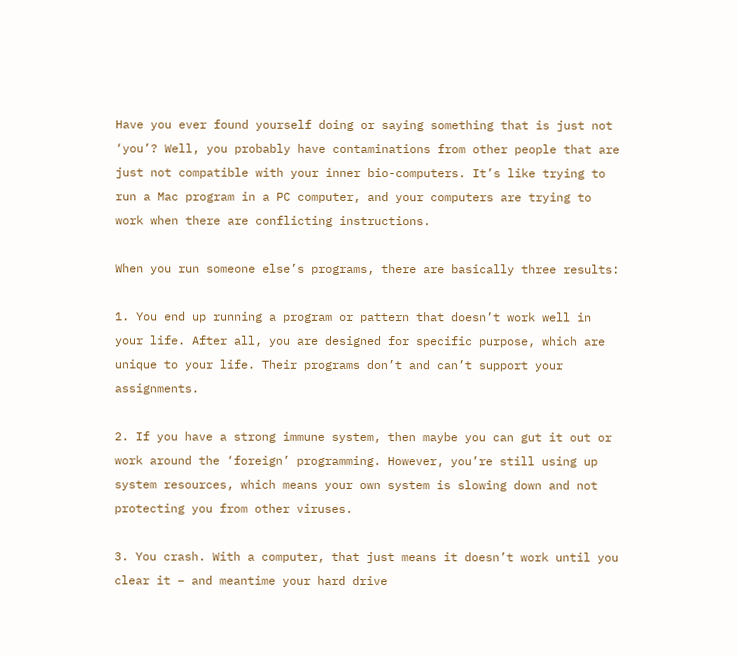Have you ever found yourself doing or saying something that is just not ‘you’? Well, you probably have contaminations from other people that are just not compatible with your inner bio-computers. It’s like trying to run a Mac program in a PC computer, and your computers are trying to work when there are conflicting instructions.

When you run someone else’s programs, there are basically three results:

1. You end up running a program or pattern that doesn’t work well in your life. After all, you are designed for specific purpose, which are unique to your life. Their programs don’t and can’t support your assignments.

2. If you have a strong immune system, then maybe you can gut it out or work around the ‘foreign’ programming. However, you’re still using up system resources, which means your own system is slowing down and not protecting you from other viruses.

3. You crash. With a computer, that just means it doesn’t work until you clear it – and meantime your hard drive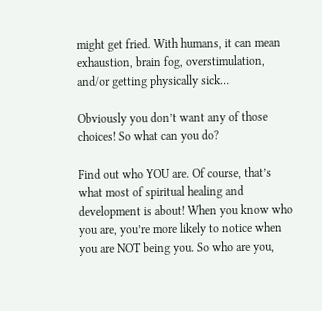might get fried. With humans, it can mean exhaustion, brain fog, overstimulation, and/or getting physically sick…

Obviously you don’t want any of those choices! So what can you do?

Find out who YOU are. Of course, that’s what most of spiritual healing and development is about! When you know who you are, you’re more likely to notice when you are NOT being you. So who are you,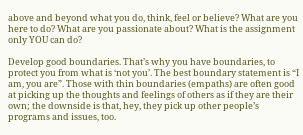above and beyond what you do, think, feel or believe? What are you here to do? What are you passionate about? What is the assignment only YOU can do?

Develop good boundaries. That’s why you have boundaries, to protect you from what is ‘not you’. The best boundary statement is “I am, you are”. Those with thin boundaries (empaths) are often good at picking up the thoughts and feelings of others as if they are their own; the downside is that, hey, they pick up other people’s programs and issues, too.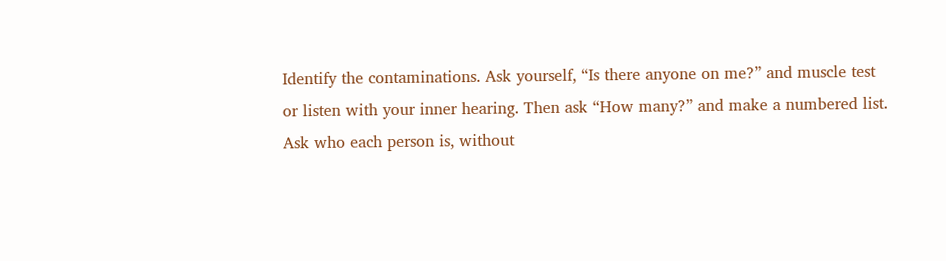Identify the contaminations. Ask yourself, “Is there anyone on me?” and muscle test or listen with your inner hearing. Then ask “How many?” and make a numbered list. Ask who each person is, without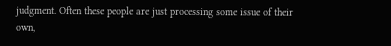judgment. Often these people are just processing some issue of their own,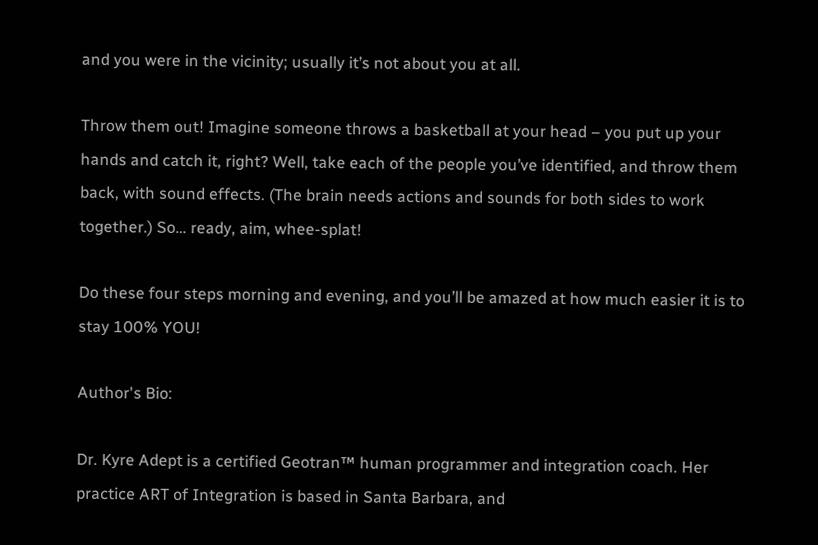and you were in the vicinity; usually it’s not about you at all.

Throw them out! Imagine someone throws a basketball at your head – you put up your hands and catch it, right? Well, take each of the people you’ve identified, and throw them back, with sound effects. (The brain needs actions and sounds for both sides to work together.) So… ready, aim, whee-splat!

Do these four steps morning and evening, and you’ll be amazed at how much easier it is to stay 100% YOU!

Author's Bio:

Dr. Kyre Adept is a certified Geotran™ human programmer and integration coach. Her practice ART of Integration is based in Santa Barbara, and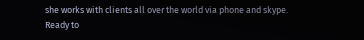she works with clients all over the world via phone and skype. Ready to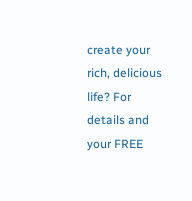create your rich, delicious life? For details and your FREE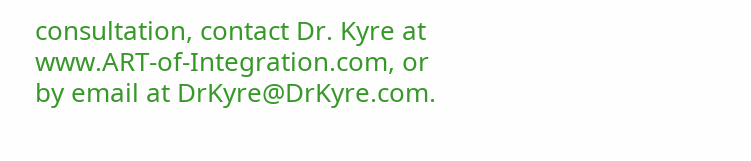consultation, contact Dr. Kyre at www.ART-of-Integration.com, or by email at DrKyre@DrKyre.com.